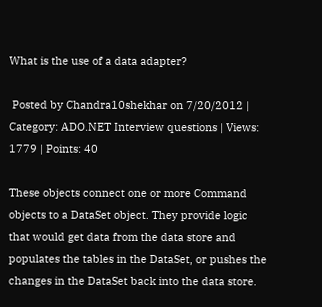What is the use of a data adapter?

 Posted by Chandra10shekhar on 7/20/2012 | Category: ADO.NET Interview questions | Views: 1779 | Points: 40

These objects connect one or more Command objects to a DataSet object. They provide logic that would get data from the data store and populates the tables in the DataSet, or pushes the changes in the DataSet back into the data store.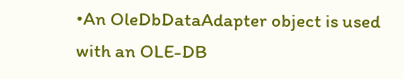•An OleDbDataAdapter object is used with an OLE-DB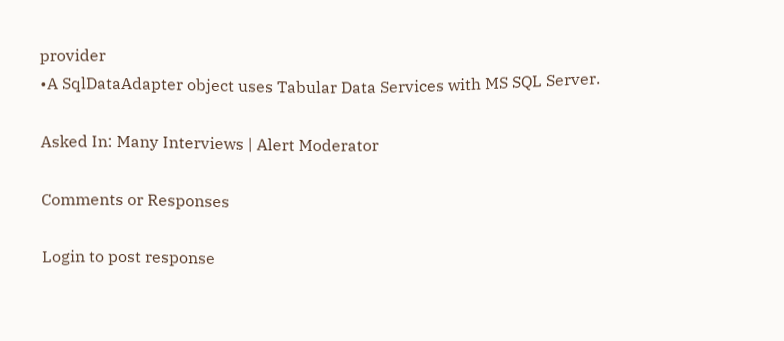provider
•A SqlDataAdapter object uses Tabular Data Services with MS SQL Server.

Asked In: Many Interviews | Alert Moderator

Comments or Responses

Login to post response